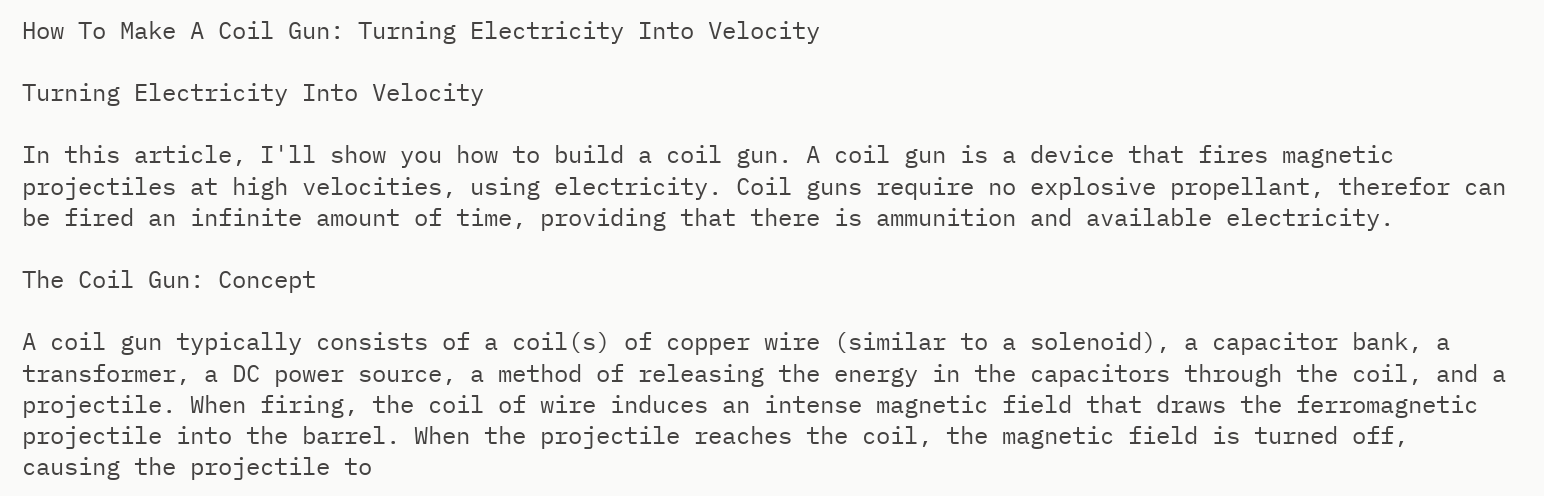How To Make A Coil Gun: Turning Electricity Into Velocity

Turning Electricity Into Velocity

In this article, I'll show you how to build a coil gun. A coil gun is a device that fires magnetic projectiles at high velocities, using electricity. Coil guns require no explosive propellant, therefor can be fired an infinite amount of time, providing that there is ammunition and available electricity.

The Coil Gun: Concept

A coil gun typically consists of a coil(s) of copper wire (similar to a solenoid), a capacitor bank, a transformer, a DC power source, a method of releasing the energy in the capacitors through the coil, and a projectile. When firing, the coil of wire induces an intense magnetic field that draws the ferromagnetic projectile into the barrel. When the projectile reaches the coil, the magnetic field is turned off, causing the projectile to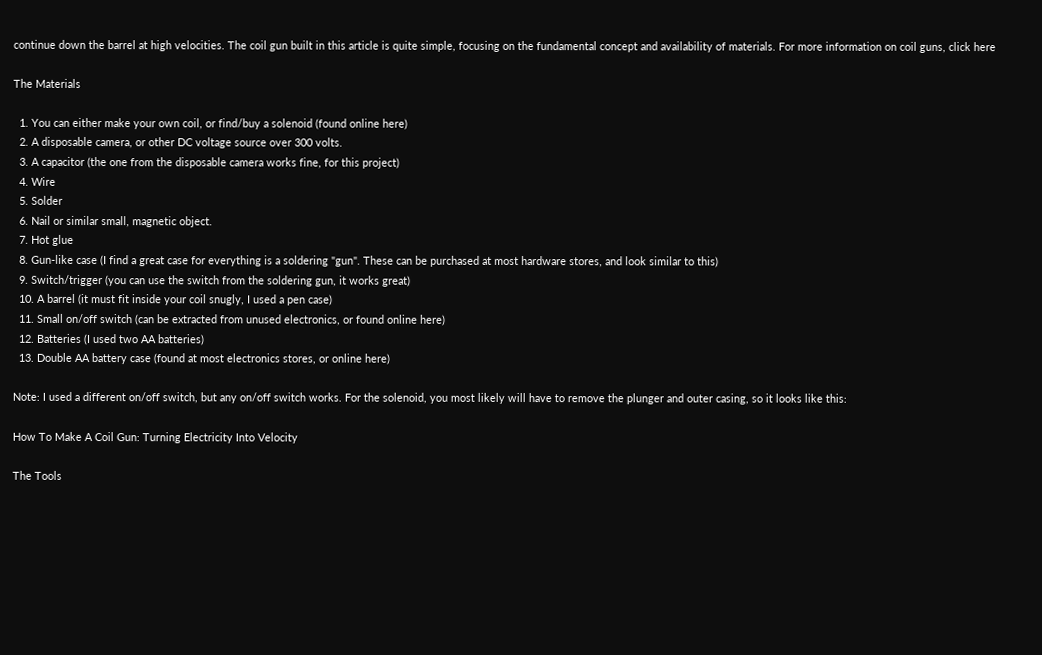continue down the barrel at high velocities. The coil gun built in this article is quite simple, focusing on the fundamental concept and availability of materials. For more information on coil guns, click here

The Materials

  1. You can either make your own coil, or find/buy a solenoid (found online here)
  2. A disposable camera, or other DC voltage source over 300 volts.
  3. A capacitor (the one from the disposable camera works fine, for this project)
  4. Wire
  5. Solder
  6. Nail or similar small, magnetic object.
  7. Hot glue
  8. Gun-like case (I find a great case for everything is a soldering "gun". These can be purchased at most hardware stores, and look similar to this)
  9. Switch/trigger (you can use the switch from the soldering gun, it works great)
  10. A barrel (it must fit inside your coil snugly, I used a pen case)
  11. Small on/off switch (can be extracted from unused electronics, or found online here)
  12. Batteries (I used two AA batteries)
  13. Double AA battery case (found at most electronics stores, or online here)

Note: I used a different on/off switch, but any on/off switch works. For the solenoid, you most likely will have to remove the plunger and outer casing, so it looks like this:

How To Make A Coil Gun: Turning Electricity Into Velocity

The Tools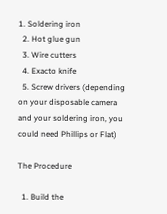1. Soldering iron
  2. Hot glue gun
  3. Wire cutters
  4. Exacto knife
  5. Screw drivers (depending on your disposable camera and your soldering iron, you could need Phillips or Flat)

The Procedure

  1. Build the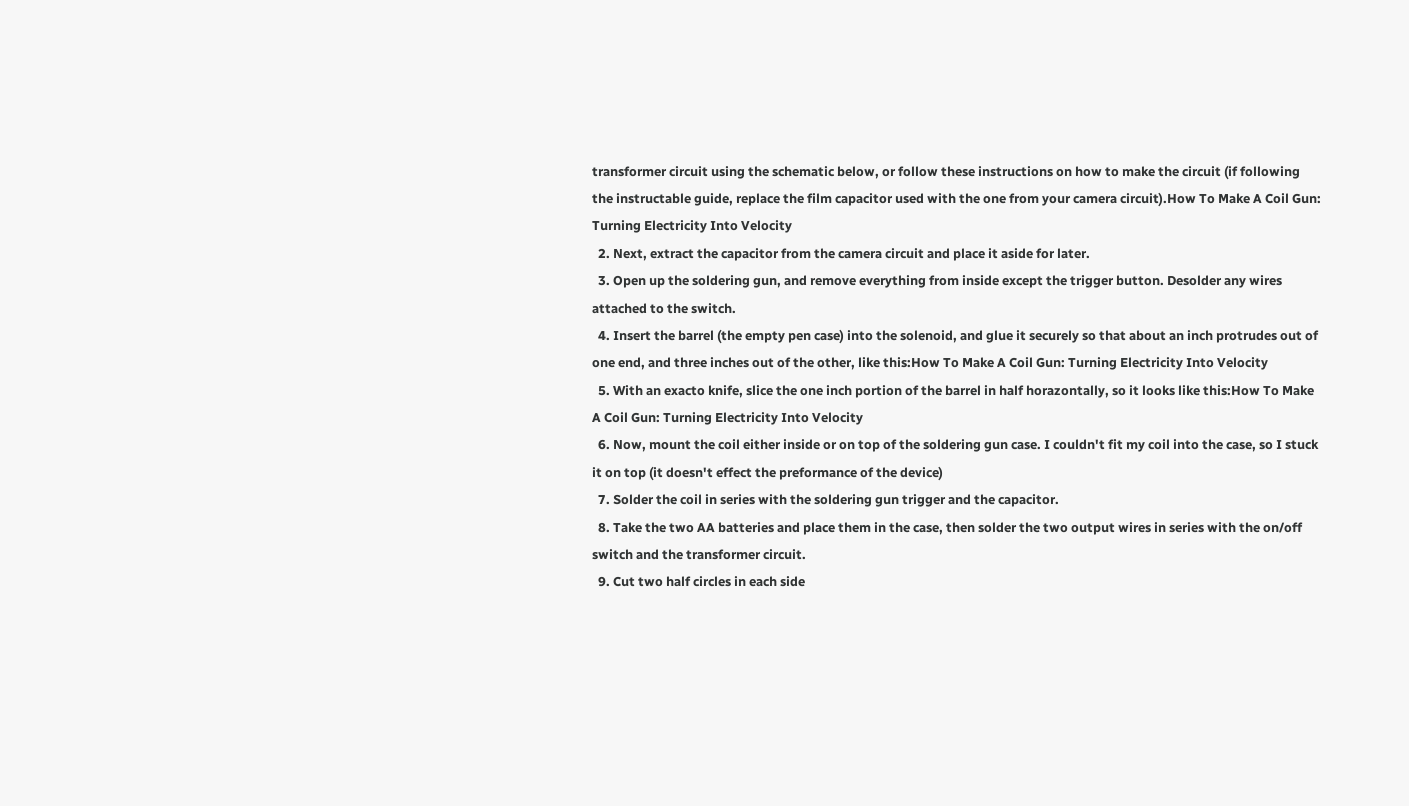transformer circuit using the schematic below, or follow these instructions on how to make the circuit (if following the instructable guide, replace the film capacitor used with the one from your camera circuit).How To Make A Coil Gun: Turning Electricity Into Velocity
  2. Next, extract the capacitor from the camera circuit and place it aside for later.
  3. Open up the soldering gun, and remove everything from inside except the trigger button. Desolder any wires attached to the switch.
  4. Insert the barrel (the empty pen case) into the solenoid, and glue it securely so that about an inch protrudes out of one end, and three inches out of the other, like this:How To Make A Coil Gun: Turning Electricity Into Velocity
  5. With an exacto knife, slice the one inch portion of the barrel in half horazontally, so it looks like this:How To Make A Coil Gun: Turning Electricity Into Velocity
  6. Now, mount the coil either inside or on top of the soldering gun case. I couldn't fit my coil into the case, so I stuck it on top (it doesn't effect the preformance of the device)
  7. Solder the coil in series with the soldering gun trigger and the capacitor.
  8. Take the two AA batteries and place them in the case, then solder the two output wires in series with the on/off switch and the transformer circuit.
  9. Cut two half circles in each side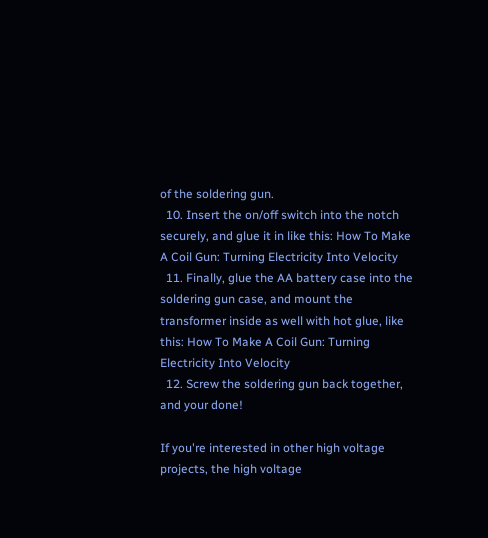of the soldering gun.
  10. Insert the on/off switch into the notch securely, and glue it in like this: How To Make A Coil Gun: Turning Electricity Into Velocity
  11. Finally, glue the AA battery case into the soldering gun case, and mount the transformer inside as well with hot glue, like this: How To Make A Coil Gun: Turning Electricity Into Velocity
  12. Screw the soldering gun back together, and your done!

If you're interested in other high voltage projects, the high voltage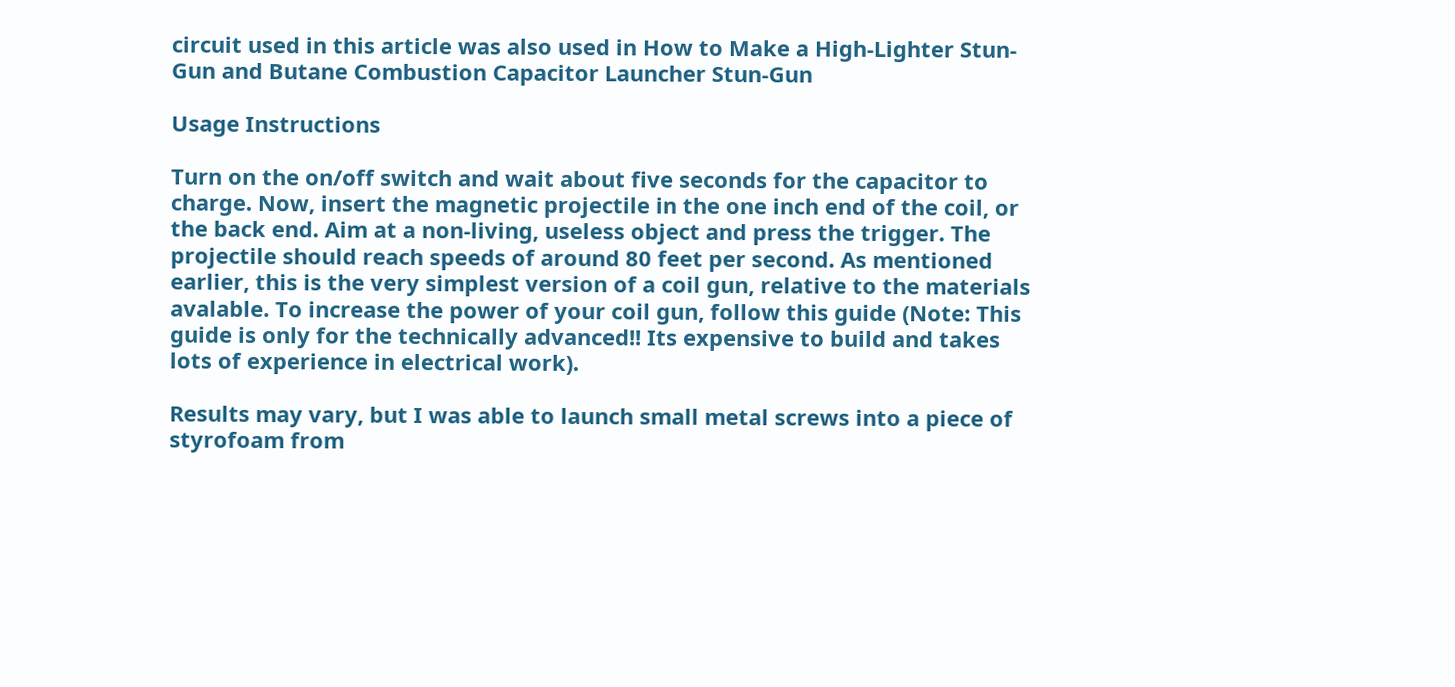circuit used in this article was also used in How to Make a High-Lighter Stun-Gun and Butane Combustion Capacitor Launcher Stun-Gun

Usage Instructions

Turn on the on/off switch and wait about five seconds for the capacitor to charge. Now, insert the magnetic projectile in the one inch end of the coil, or the back end. Aim at a non-living, useless object and press the trigger. The projectile should reach speeds of around 80 feet per second. As mentioned earlier, this is the very simplest version of a coil gun, relative to the materials avalable. To increase the power of your coil gun, follow this guide (Note: This guide is only for the technically advanced!! Its expensive to build and takes lots of experience in electrical work).

Results may vary, but I was able to launch small metal screws into a piece of styrofoam from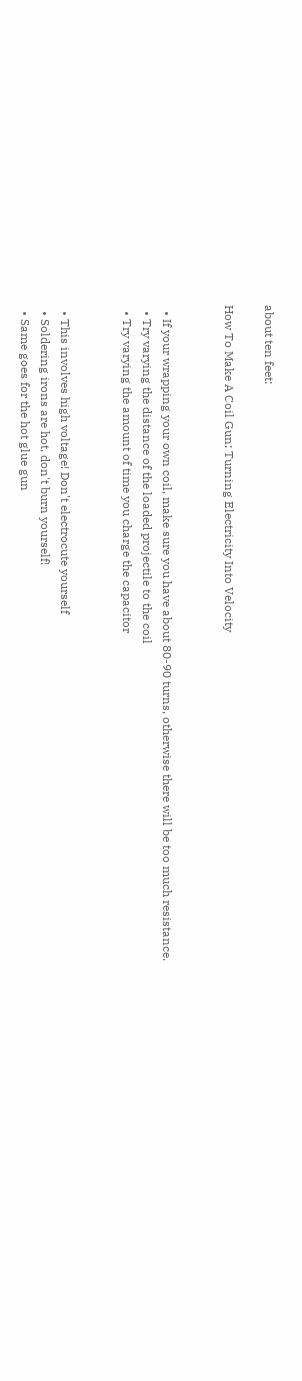about ten feet:

How To Make A Coil Gun: Turning Electricity Into Velocity


  • If your wrapping your own coil, make sure you have about 80-90 turns, otherwise there will be too much resistance.
  • Try varying the distance of the loaded projectile to the coil
  • Try varying the amount of time you charge the capacitor


  • This involves high voltage! Don't electrocute yourself
  • Soldering irons are hot, don't burn yourself!
  • Same goes for the hot glue gun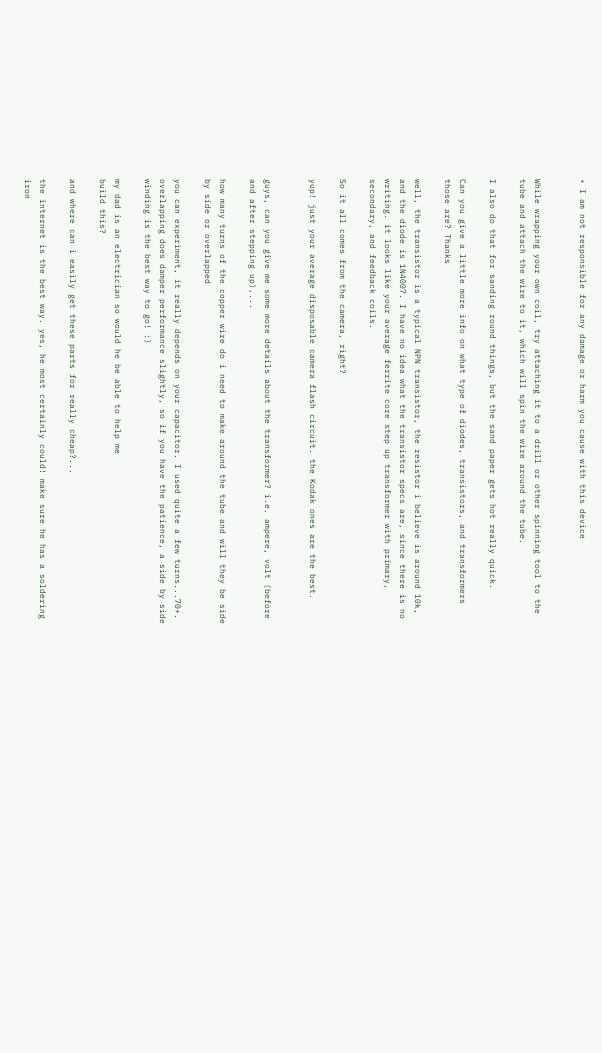• I am not responsible for any damage or harm you cause with this device


While wrapping your own coil, try attaching it to a drill or other spinning tool to the tube and attach the wire to it, which will spin the wire around the tube.

I also do that for sanding round things, but the sand paper gets hot really quick.

Can you give a little more info on what type of diodes, transistors, and transformers those are? Thanks

well, the transistor is a typical NPN transistor, the resistor i believe is around 10k, and the diode is 1N4007. I have no idea what the transistor specs are, since there is no writing. it looks like your average ferrite core step up transformer with primary, secondary, and feedback coils.

So it all comes from the camera, right?

yup! just your average disposable camera flash circuit. the Kodak ones are the best.


guys, can you give me some more details about the transformer? i.e. ampere, volt (before and after stepping up),...

how many turns of the copper wire do i need to make around the tube and will they be side by side or overlapped

you can experiment, it really depends on your capacitor. I used quite a few turns...70+. overlapping does damper performance slightly, so if you have the patience, a side by side winding is the best way to go! :)

my dad is an electrician so would he be able to help me
build this?

and where can i easily get these parts for really cheap?...

the internet is the best way. yes, he most certainly could! make sure he has a soldering iron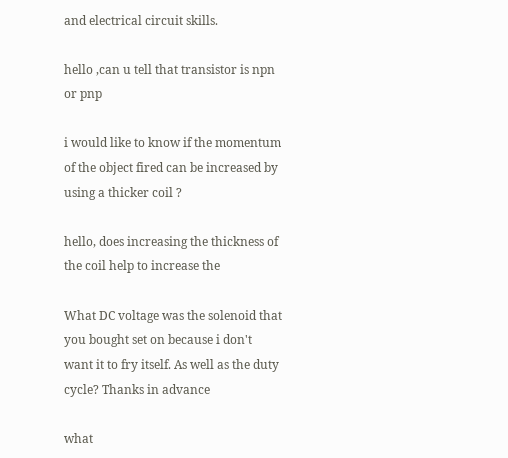and electrical circuit skills.

hello ,can u tell that transistor is npn or pnp

i would like to know if the momentum of the object fired can be increased by using a thicker coil ?

hello, does increasing the thickness of the coil help to increase the

What DC voltage was the solenoid that you bought set on because i don't want it to fry itself. As well as the duty cycle? Thanks in advance

what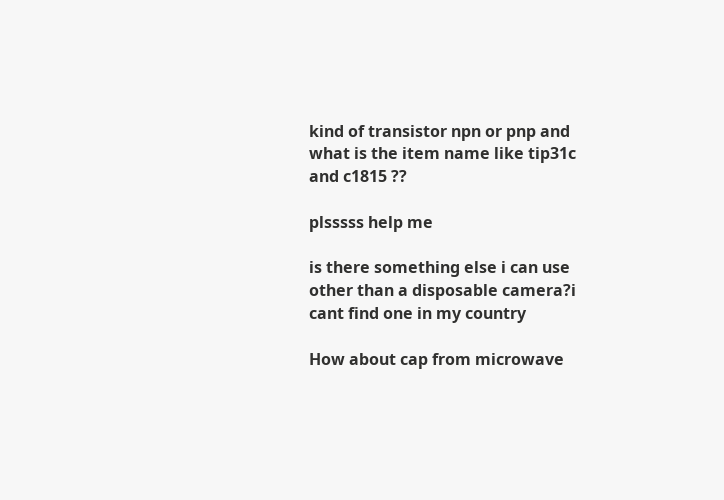kind of transistor npn or pnp and what is the item name like tip31c and c1815 ??

plsssss help me

is there something else i can use other than a disposable camera?i cant find one in my country

How about cap from microwave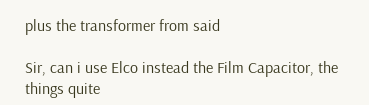plus the transformer from said

Sir, can i use Elco instead the Film Capacitor, the things quite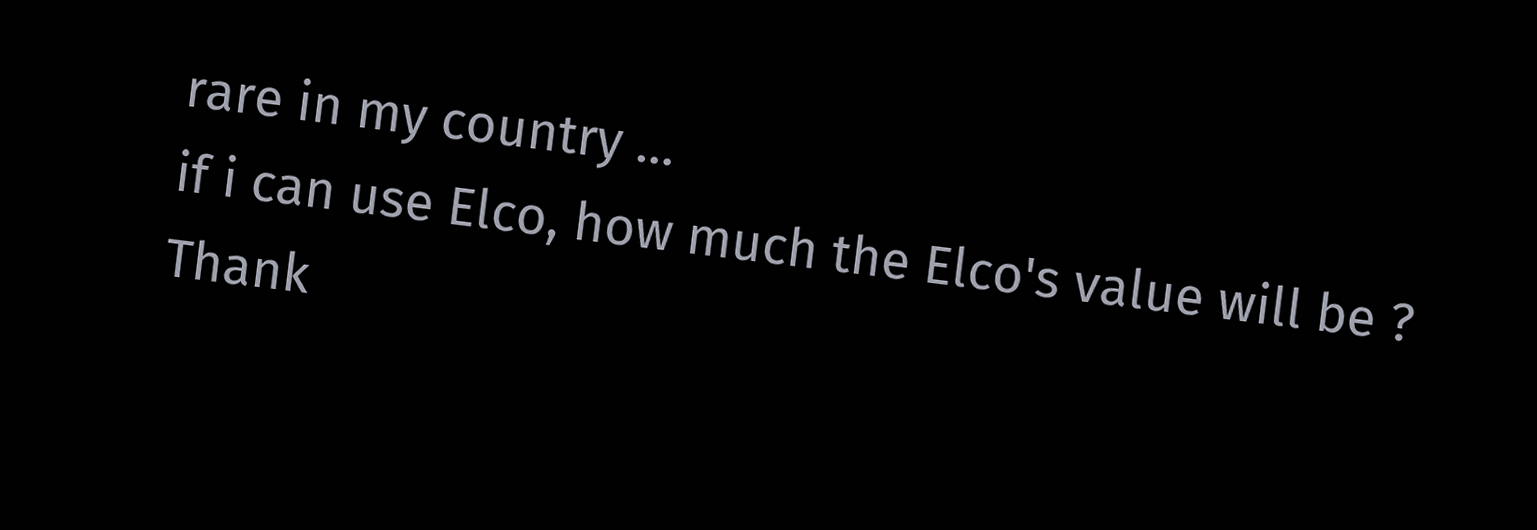rare in my country ...
if i can use Elco, how much the Elco's value will be ?
Thank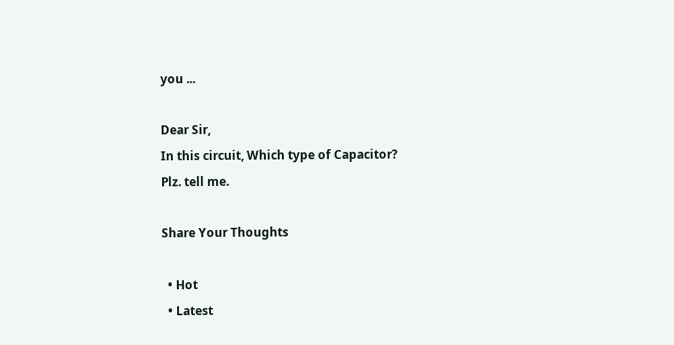you ...

Dear Sir,
In this circuit, Which type of Capacitor?
Plz. tell me.

Share Your Thoughts

  • Hot
  • Latest